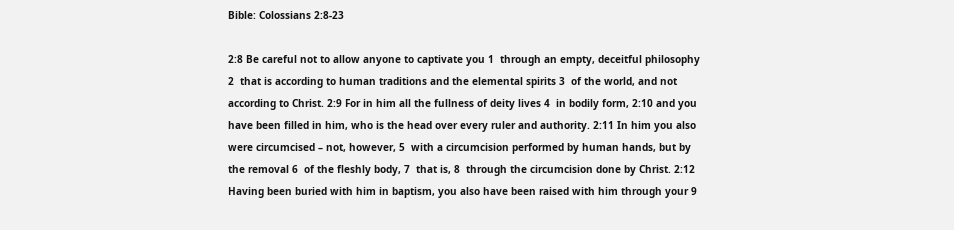Bible: Colossians 2:8-23

2:8 Be careful not to allow anyone to captivate you 1  through an empty, deceitful philosophy 2  that is according to human traditions and the elemental spirits 3  of the world, and not according to Christ. 2:9 For in him all the fullness of deity lives 4  in bodily form, 2:10 and you have been filled in him, who is the head over every ruler and authority. 2:11 In him you also were circumcised – not, however, 5  with a circumcision performed by human hands, but by the removal 6  of the fleshly body, 7  that is, 8  through the circumcision done by Christ. 2:12 Having been buried with him in baptism, you also have been raised with him through your 9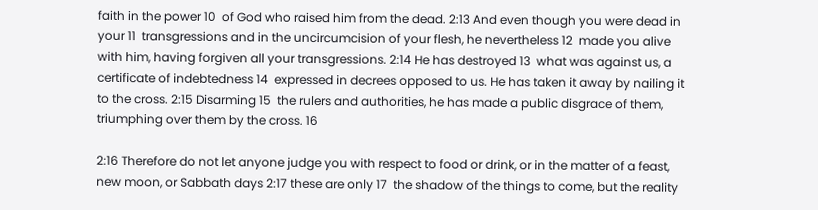faith in the power 10  of God who raised him from the dead. 2:13 And even though you were dead in your 11  transgressions and in the uncircumcision of your flesh, he nevertheless 12  made you alive with him, having forgiven all your transgressions. 2:14 He has destroyed 13  what was against us, a certificate of indebtedness 14  expressed in decrees opposed to us. He has taken it away by nailing it to the cross. 2:15 Disarming 15  the rulers and authorities, he has made a public disgrace of them, triumphing over them by the cross. 16

2:16 Therefore do not let anyone judge you with respect to food or drink, or in the matter of a feast, new moon, or Sabbath days 2:17 these are only 17  the shadow of the things to come, but the reality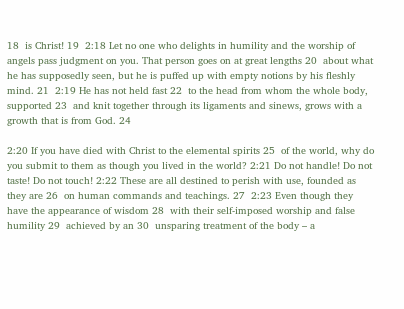18  is Christ! 19  2:18 Let no one who delights in humility and the worship of angels pass judgment on you. That person goes on at great lengths 20  about what he has supposedly seen, but he is puffed up with empty notions by his fleshly mind. 21  2:19 He has not held fast 22  to the head from whom the whole body, supported 23  and knit together through its ligaments and sinews, grows with a growth that is from God. 24

2:20 If you have died with Christ to the elemental spirits 25  of the world, why do you submit to them as though you lived in the world? 2:21 Do not handle! Do not taste! Do not touch! 2:22 These are all destined to perish with use, founded as they are 26  on human commands and teachings. 27  2:23 Even though they have the appearance of wisdom 28  with their self-imposed worship and false humility 29  achieved by an 30  unsparing treatment of the body – a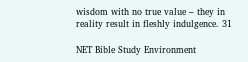wisdom with no true value – they in reality result in fleshly indulgence. 31

NET Bible Study Environment